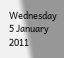Wednesday 5 January 2011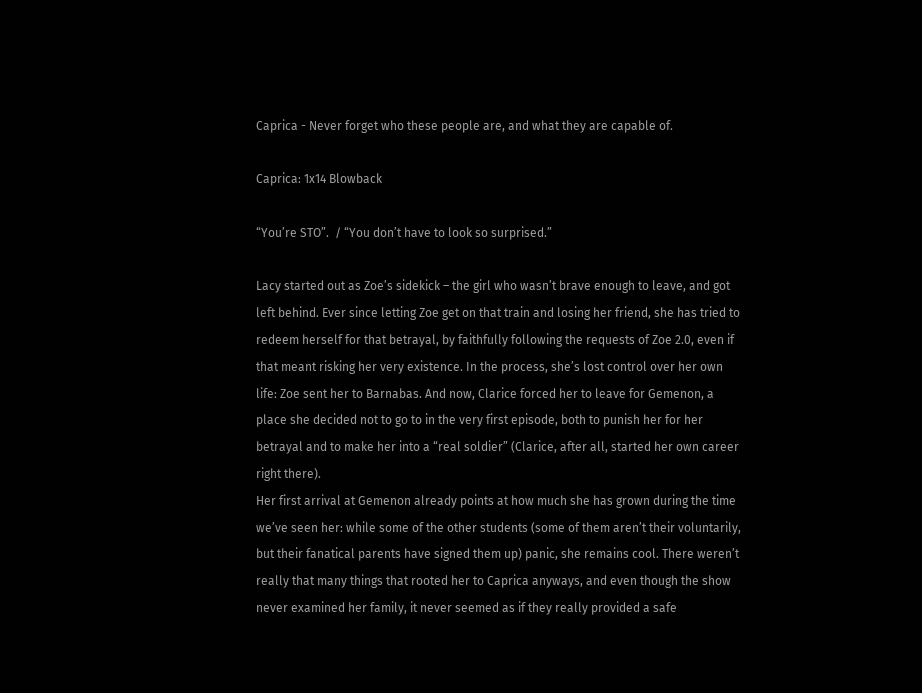Caprica - Never forget who these people are, and what they are capable of.

Caprica: 1x14 Blowback

“You’re STO”.  / “You don’t have to look so surprised.”

Lacy started out as Zoe’s sidekick – the girl who wasn’t brave enough to leave, and got left behind. Ever since letting Zoe get on that train and losing her friend, she has tried to redeem herself for that betrayal, by faithfully following the requests of Zoe 2.0, even if that meant risking her very existence. In the process, she’s lost control over her own life: Zoe sent her to Barnabas. And now, Clarice forced her to leave for Gemenon, a place she decided not to go to in the very first episode, both to punish her for her betrayal and to make her into a “real soldier” (Clarice, after all, started her own career right there).
Her first arrival at Gemenon already points at how much she has grown during the time we’ve seen her: while some of the other students (some of them aren’t their voluntarily, but their fanatical parents have signed them up) panic, she remains cool. There weren’t really that many things that rooted her to Caprica anyways, and even though the show never examined her family, it never seemed as if they really provided a safe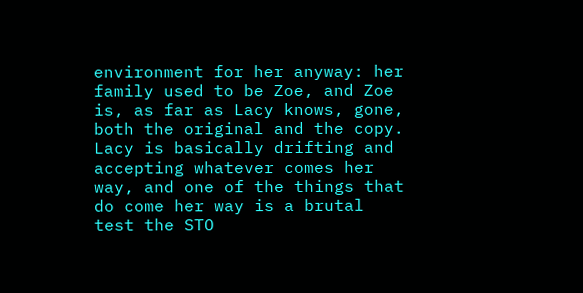environment for her anyway: her family used to be Zoe, and Zoe is, as far as Lacy knows, gone, both the original and the copy.
Lacy is basically drifting and accepting whatever comes her way, and one of the things that do come her way is a brutal test the STO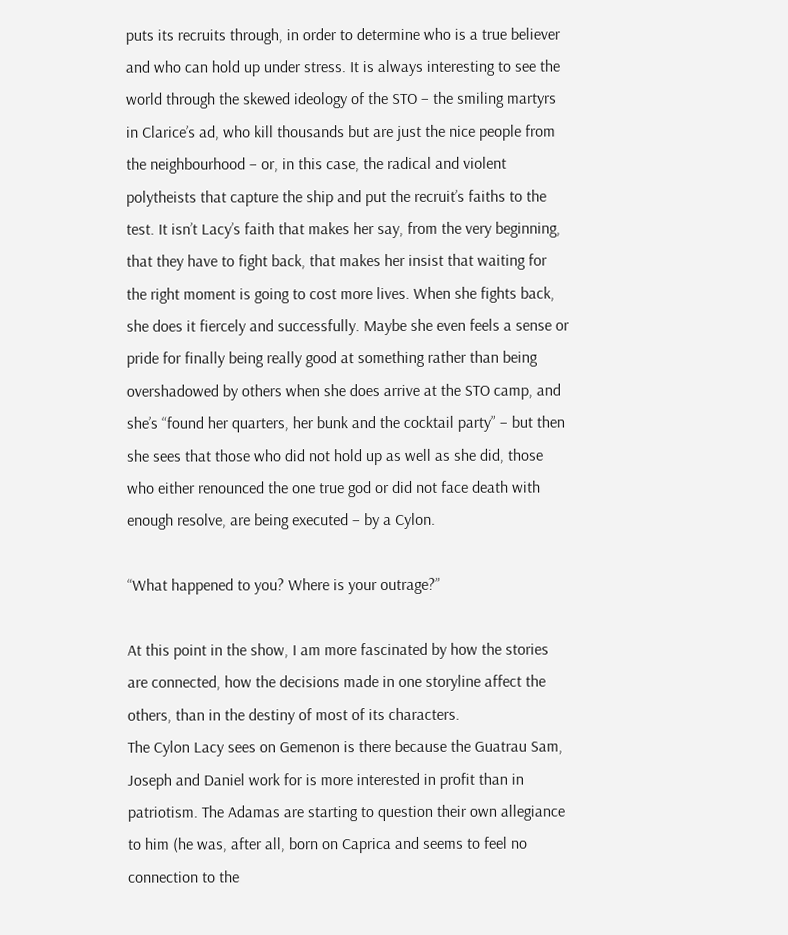puts its recruits through, in order to determine who is a true believer and who can hold up under stress. It is always interesting to see the world through the skewed ideology of the STO – the smiling martyrs in Clarice’s ad, who kill thousands but are just the nice people from the neighbourhood – or, in this case, the radical and violent polytheists that capture the ship and put the recruit’s faiths to the test. It isn’t Lacy’s faith that makes her say, from the very beginning, that they have to fight back, that makes her insist that waiting for the right moment is going to cost more lives. When she fights back, she does it fiercely and successfully. Maybe she even feels a sense or pride for finally being really good at something rather than being overshadowed by others when she does arrive at the STO camp, and she’s “found her quarters, her bunk and the cocktail party” – but then she sees that those who did not hold up as well as she did, those who either renounced the one true god or did not face death with enough resolve, are being executed – by a Cylon.

“What happened to you? Where is your outrage?”

At this point in the show, I am more fascinated by how the stories are connected, how the decisions made in one storyline affect the others, than in the destiny of most of its characters.
The Cylon Lacy sees on Gemenon is there because the Guatrau Sam, Joseph and Daniel work for is more interested in profit than in patriotism. The Adamas are starting to question their own allegiance to him (he was, after all, born on Caprica and seems to feel no connection to the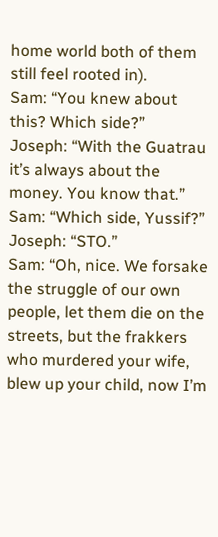home world both of them still feel rooted in).
Sam: “You knew about this? Which side?”
Joseph: “With the Guatrau it’s always about the money. You know that.”
Sam: “Which side, Yussif?”
Joseph: “STO.”
Sam: “Oh, nice. We forsake the struggle of our own people, let them die on the streets, but the frakkers who murdered your wife, blew up your child, now I’m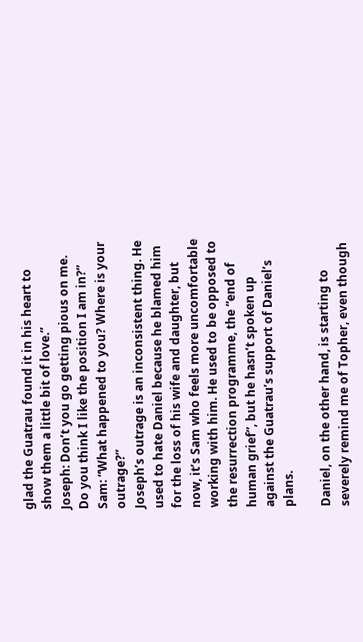glad the Guatrau found it in his heart to show them a little bit of love.”
Joseph: Don’t you go getting pious on me. Do you think I like the position I am in?”
Sam: “What happened to you? Where is your outrage?”
Joseph’s outrage is an inconsistent thing. He used to hate Daniel because he blamed him for the loss of his wife and daughter, but now, it’s Sam who feels more uncomfortable working with him. He used to be opposed to the resurrection programme, the “end of human grief”, but he hasn’t spoken up against the Guatrau’s support of Daniel’s plans.

Daniel, on the other hand, is starting to severely remind me of Topher, even though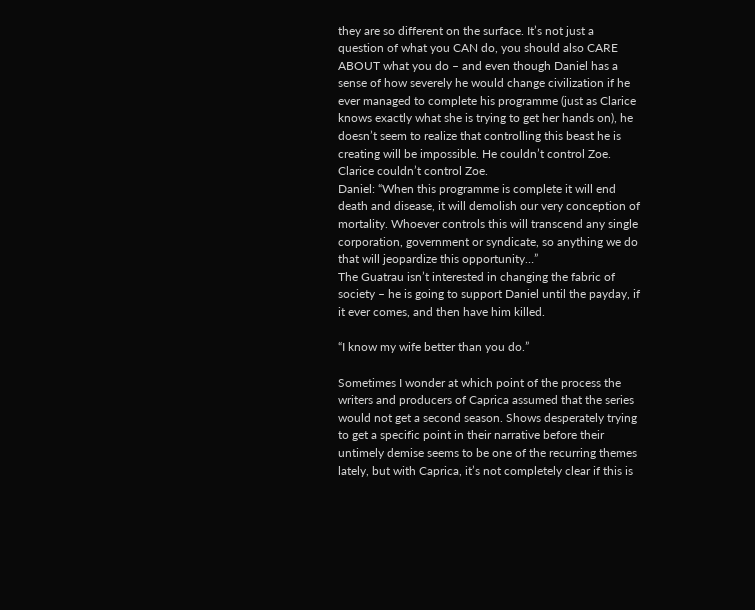they are so different on the surface. It’s not just a question of what you CAN do, you should also CARE ABOUT what you do – and even though Daniel has a sense of how severely he would change civilization if he ever managed to complete his programme (just as Clarice knows exactly what she is trying to get her hands on), he doesn’t seem to realize that controlling this beast he is creating will be impossible. He couldn’t control Zoe. Clarice couldn’t control Zoe.
Daniel: “When this programme is complete it will end death and disease, it will demolish our very conception of mortality. Whoever controls this will transcend any single corporation, government or syndicate, so anything we do that will jeopardize this opportunity…”
The Guatrau isn’t interested in changing the fabric of society – he is going to support Daniel until the payday, if it ever comes, and then have him killed.

“I know my wife better than you do.”

Sometimes I wonder at which point of the process the writers and producers of Caprica assumed that the series would not get a second season. Shows desperately trying to get a specific point in their narrative before their untimely demise seems to be one of the recurring themes lately, but with Caprica, it’s not completely clear if this is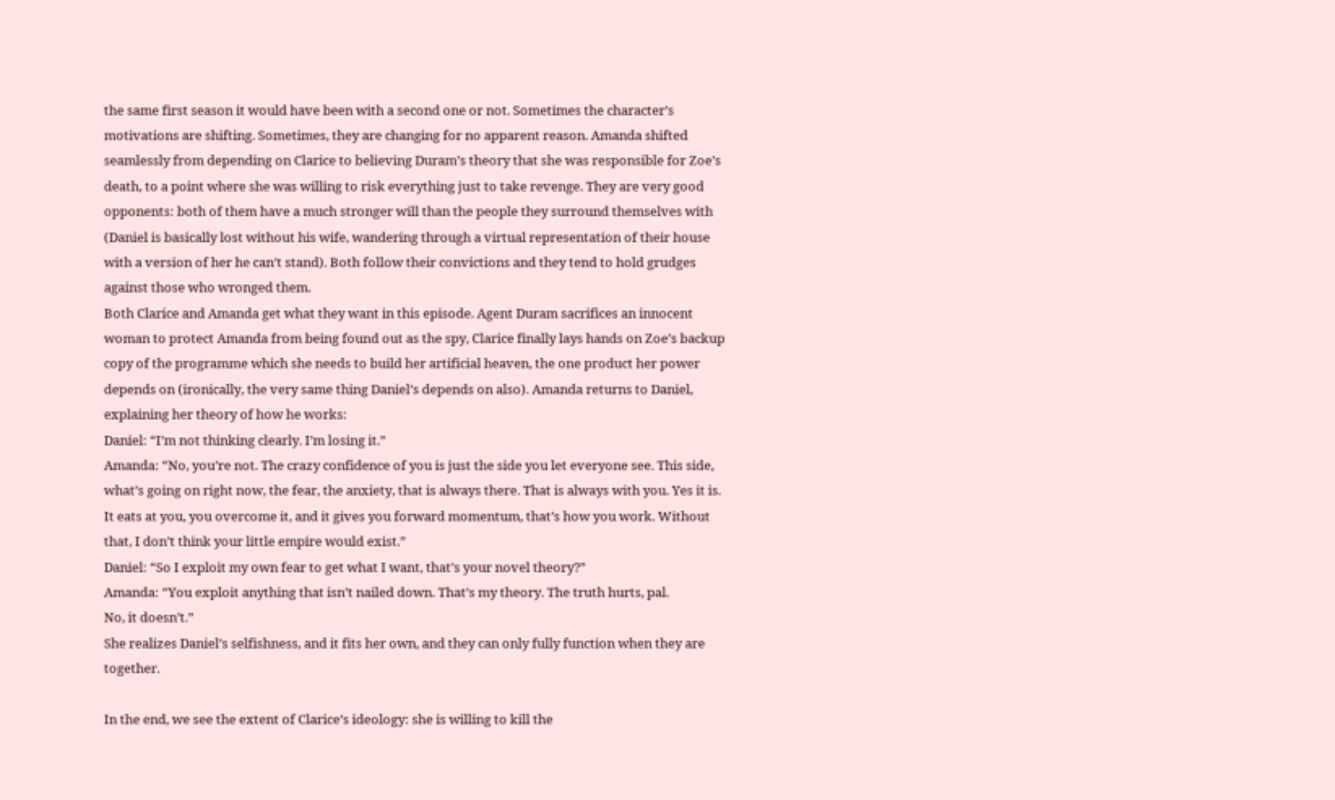the same first season it would have been with a second one or not. Sometimes the character’s motivations are shifting. Sometimes, they are changing for no apparent reason. Amanda shifted seamlessly from depending on Clarice to believing Duram’s theory that she was responsible for Zoe’s death, to a point where she was willing to risk everything just to take revenge. They are very good opponents: both of them have a much stronger will than the people they surround themselves with (Daniel is basically lost without his wife, wandering through a virtual representation of their house with a version of her he can’t stand). Both follow their convictions and they tend to hold grudges against those who wronged them.
Both Clarice and Amanda get what they want in this episode. Agent Duram sacrifices an innocent woman to protect Amanda from being found out as the spy, Clarice finally lays hands on Zoe’s backup copy of the programme which she needs to build her artificial heaven, the one product her power depends on (ironically, the very same thing Daniel’s depends on also). Amanda returns to Daniel, explaining her theory of how he works:
Daniel: “I’m not thinking clearly. I’m losing it.”
Amanda: “No, you’re not. The crazy confidence of you is just the side you let everyone see. This side, what’s going on right now, the fear, the anxiety, that is always there. That is always with you. Yes it is. It eats at you, you overcome it, and it gives you forward momentum, that’s how you work. Without that, I don’t think your little empire would exist.”
Daniel: “So I exploit my own fear to get what I want, that’s your novel theory?”
Amanda: “You exploit anything that isn’t nailed down. That’s my theory. The truth hurts, pal.
No, it doesn’t.”
She realizes Daniel’s selfishness, and it fits her own, and they can only fully function when they are together.

In the end, we see the extent of Clarice’s ideology: she is willing to kill the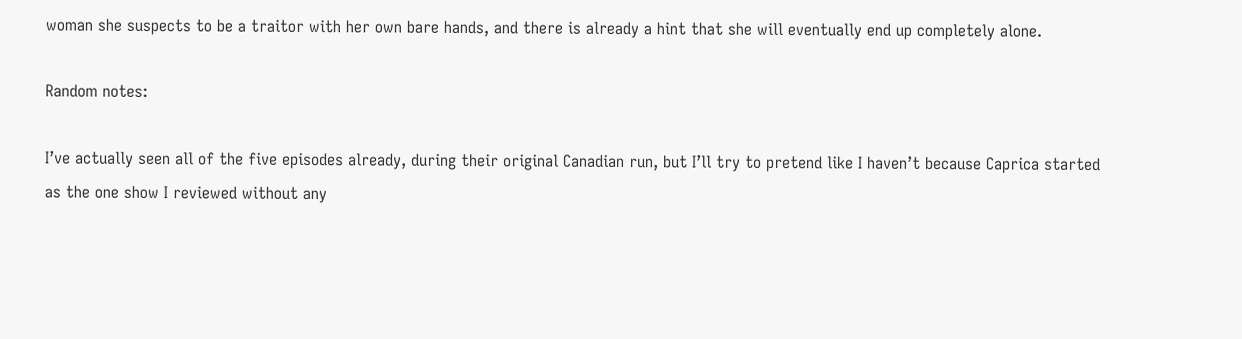woman she suspects to be a traitor with her own bare hands, and there is already a hint that she will eventually end up completely alone.

Random notes:

I’ve actually seen all of the five episodes already, during their original Canadian run, but I’ll try to pretend like I haven’t because Caprica started as the one show I reviewed without any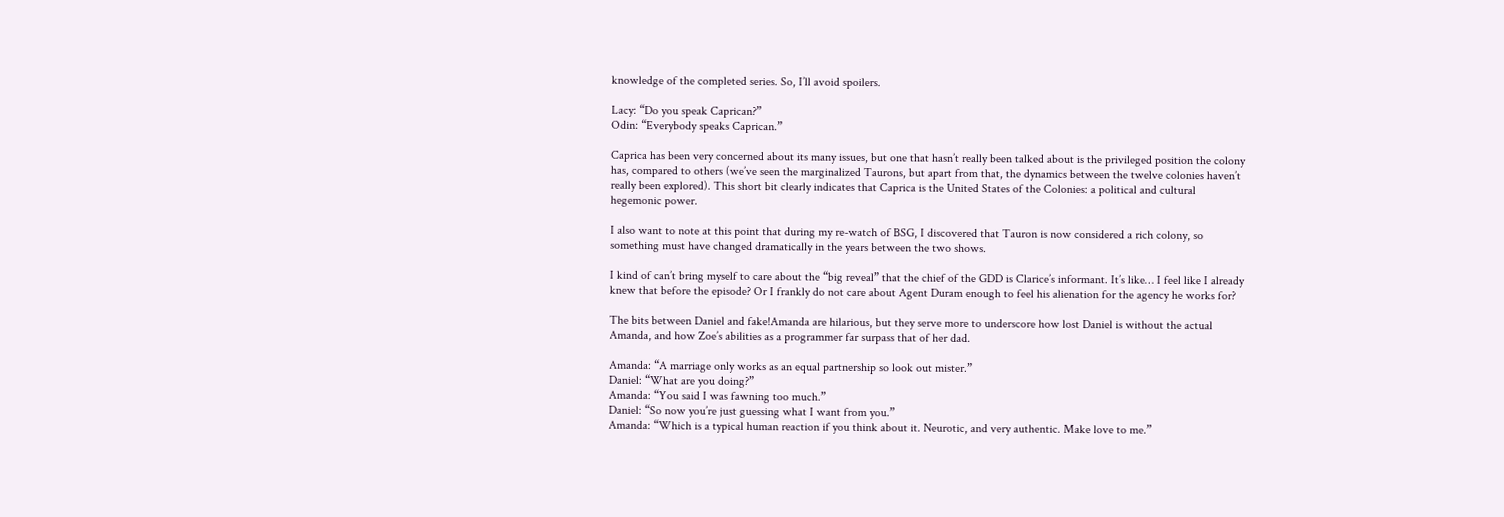knowledge of the completed series. So, I’ll avoid spoilers.

Lacy: “Do you speak Caprican?”
Odin: “Everybody speaks Caprican.”

Caprica has been very concerned about its many issues, but one that hasn’t really been talked about is the privileged position the colony has, compared to others (we’ve seen the marginalized Taurons, but apart from that, the dynamics between the twelve colonies haven’t really been explored). This short bit clearly indicates that Caprica is the United States of the Colonies: a political and cultural hegemonic power.

I also want to note at this point that during my re-watch of BSG, I discovered that Tauron is now considered a rich colony, so something must have changed dramatically in the years between the two shows.

I kind of can’t bring myself to care about the “big reveal” that the chief of the GDD is Clarice’s informant. It’s like… I feel like I already knew that before the episode? Or I frankly do not care about Agent Duram enough to feel his alienation for the agency he works for?

The bits between Daniel and fake!Amanda are hilarious, but they serve more to underscore how lost Daniel is without the actual Amanda, and how Zoe’s abilities as a programmer far surpass that of her dad.

Amanda: “A marriage only works as an equal partnership so look out mister.”
Daniel: “What are you doing?”
Amanda: “You said I was fawning too much.”
Daniel: “So now you’re just guessing what I want from you.”
Amanda: “Which is a typical human reaction if you think about it. Neurotic, and very authentic. Make love to me.”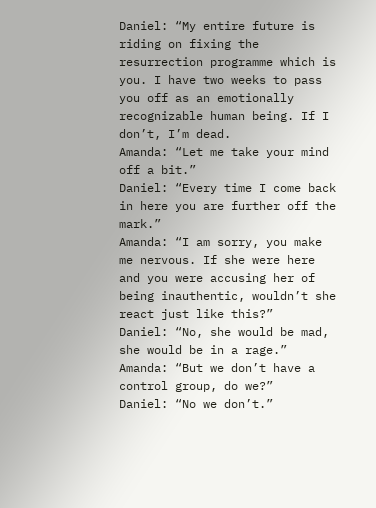Daniel: “My entire future is riding on fixing the resurrection programme which is you. I have two weeks to pass you off as an emotionally recognizable human being. If I don’t, I’m dead.
Amanda: “Let me take your mind off a bit.”
Daniel: “Every time I come back in here you are further off the mark.”
Amanda: “I am sorry, you make me nervous. If she were here and you were accusing her of being inauthentic, wouldn’t she react just like this?”
Daniel: “No, she would be mad, she would be in a rage.”
Amanda: “But we don’t have a control group, do we?”
Daniel: “No we don’t.”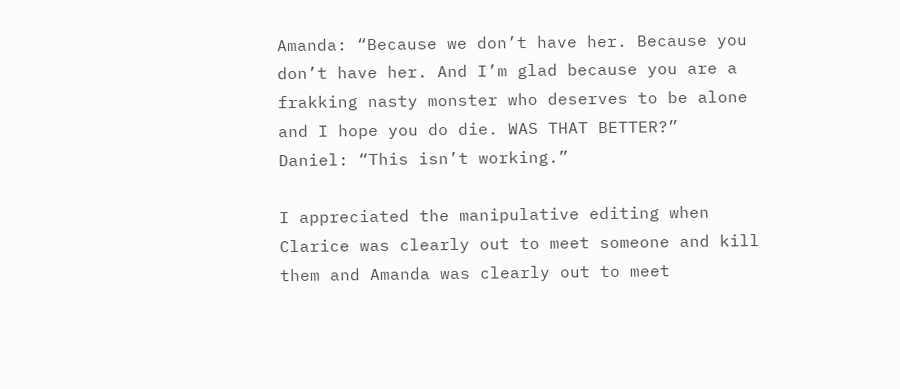Amanda: “Because we don’t have her. Because you don’t have her. And I’m glad because you are a frakking nasty monster who deserves to be alone and I hope you do die. WAS THAT BETTER?”
Daniel: “This isn’t working.”

I appreciated the manipulative editing when Clarice was clearly out to meet someone and kill them and Amanda was clearly out to meet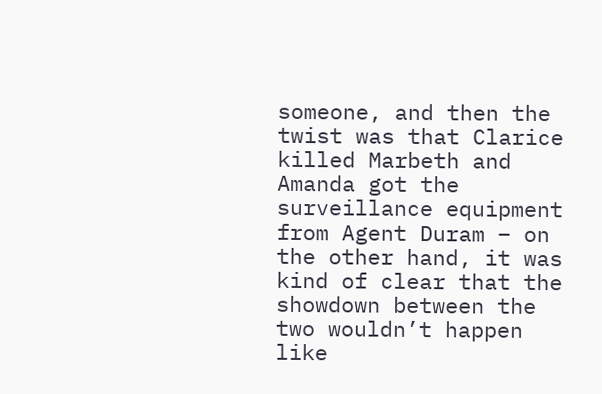someone, and then the twist was that Clarice killed Marbeth and Amanda got the surveillance equipment from Agent Duram – on the other hand, it was kind of clear that the showdown between the two wouldn’t happen like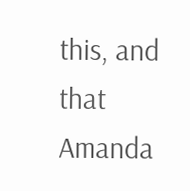this, and that Amanda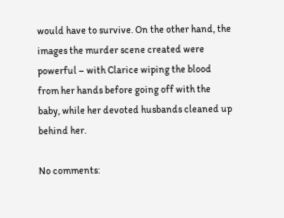would have to survive. On the other hand, the images the murder scene created were powerful – with Clarice wiping the blood from her hands before going off with the baby, while her devoted husbands cleaned up behind her.

No comments: